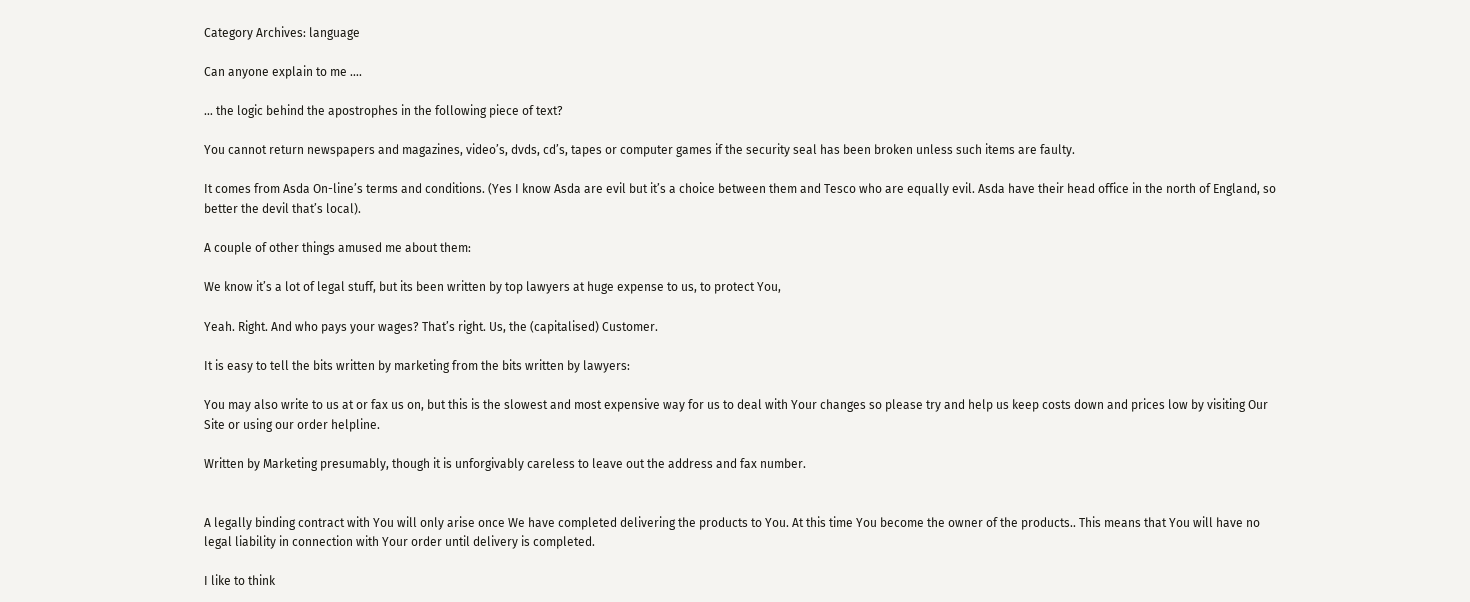Category Archives: language

Can anyone explain to me ….

… the logic behind the apostrophes in the following piece of text?

You cannot return newspapers and magazines, video’s, dvds, cd’s, tapes or computer games if the security seal has been broken unless such items are faulty.

It comes from Asda On-line’s terms and conditions. (Yes I know Asda are evil but it’s a choice between them and Tesco who are equally evil. Asda have their head office in the north of England, so better the devil that’s local).

A couple of other things amused me about them:

We know it’s a lot of legal stuff, but its been written by top lawyers at huge expense to us, to protect You,

Yeah. Right. And who pays your wages? That’s right. Us, the (capitalised) Customer.

It is easy to tell the bits written by marketing from the bits written by lawyers:

You may also write to us at or fax us on, but this is the slowest and most expensive way for us to deal with Your changes so please try and help us keep costs down and prices low by visiting Our Site or using our order helpline.

Written by Marketing presumably, though it is unforgivably careless to leave out the address and fax number.


A legally binding contract with You will only arise once We have completed delivering the products to You. At this time You become the owner of the products.. This means that You will have no legal liability in connection with Your order until delivery is completed.

I like to think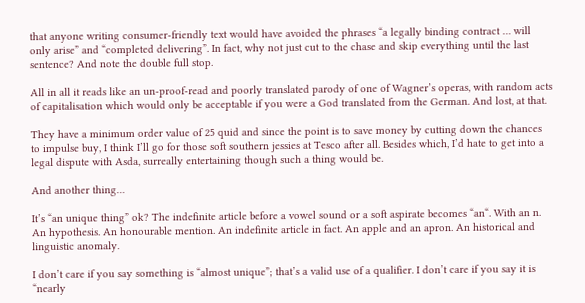that anyone writing consumer-friendly text would have avoided the phrases “a legally binding contract … will only arise” and “completed delivering”. In fact, why not just cut to the chase and skip everything until the last sentence? And note the double full stop.

All in all it reads like an un-proof-read and poorly translated parody of one of Wagner’s operas, with random acts of capitalisation which would only be acceptable if you were a God translated from the German. And lost, at that.

They have a minimum order value of 25 quid and since the point is to save money by cutting down the chances to impulse buy, I think I’ll go for those soft southern jessies at Tesco after all. Besides which, I’d hate to get into a legal dispute with Asda, surreally entertaining though such a thing would be.

And another thing…

It’s “an unique thing” ok? The indefinite article before a vowel sound or a soft aspirate becomes “an“. With an n. An hypothesis. An honourable mention. An indefinite article in fact. An apple and an apron. An historical and linguistic anomaly.

I don’t care if you say something is “almost unique”; that’s a valid use of a qualifier. I don’t care if you say it is “nearly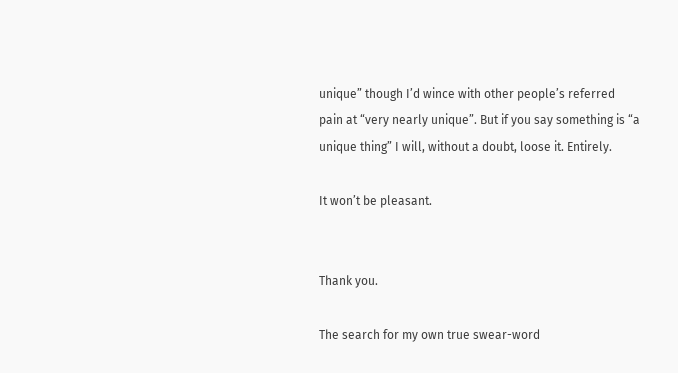unique” though I’d wince with other people’s referred pain at “very nearly unique”. But if you say something is “a unique thing” I will, without a doubt, loose it. Entirely.

It won’t be pleasant.


Thank you.

The search for my own true swear-word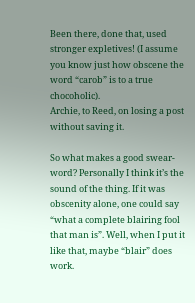Been there, done that, used stronger expletives! (I assume you know just how obscene the word “carob” is to a true chocoholic).
Archie, to Reed, on losing a post without saving it.

So what makes a good swear-word? Personally I think it’s the sound of the thing. If it was obscenity alone, one could say “what a complete blairing fool that man is”. Well, when I put it like that, maybe “blair” does work.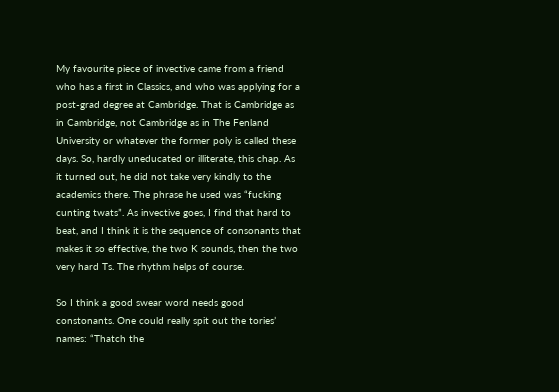My favourite piece of invective came from a friend who has a first in Classics, and who was applying for a post-grad degree at Cambridge. That is Cambridge as in Cambridge, not Cambridge as in The Fenland University or whatever the former poly is called these days. So, hardly uneducated or illiterate, this chap. As it turned out, he did not take very kindly to the academics there. The phrase he used was “fucking cunting twats”. As invective goes, I find that hard to beat, and I think it is the sequence of consonants that makes it so effective, the two K sounds, then the two very hard Ts. The rhythm helps of course.

So I think a good swear word needs good constonants. One could really spit out the tories’ names: “Thatch the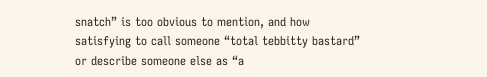snatch” is too obvious to mention, and how satisfying to call someone “total tebbitty bastard” or describe someone else as “a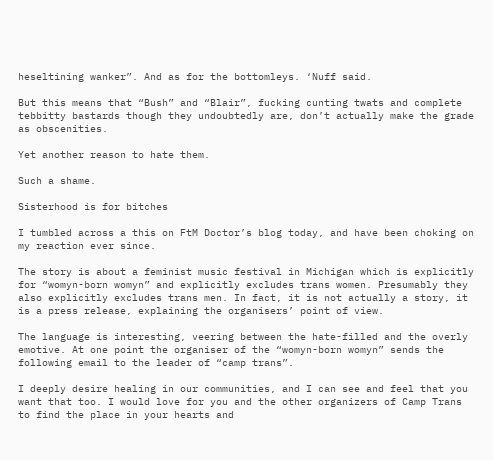heseltining wanker”. And as for the bottomleys. ‘Nuff said.

But this means that “Bush” and “Blair”, fucking cunting twats and complete tebbitty bastards though they undoubtedly are, don’t actually make the grade as obscenities.

Yet another reason to hate them.

Such a shame.

Sisterhood is for bitches

I tumbled across a this on FtM Doctor’s blog today, and have been choking on my reaction ever since.

The story is about a feminist music festival in Michigan which is explicitly for “womyn-born womyn” and explicitly excludes trans women. Presumably they also explicitly excludes trans men. In fact, it is not actually a story, it is a press release, explaining the organisers’ point of view.

The language is interesting, veering between the hate-filled and the overly emotive. At one point the organiser of the “womyn-born womyn” sends the following email to the leader of “camp trans”.

I deeply desire healing in our communities, and I can see and feel that you want that too. I would love for you and the other organizers of Camp Trans to find the place in your hearts and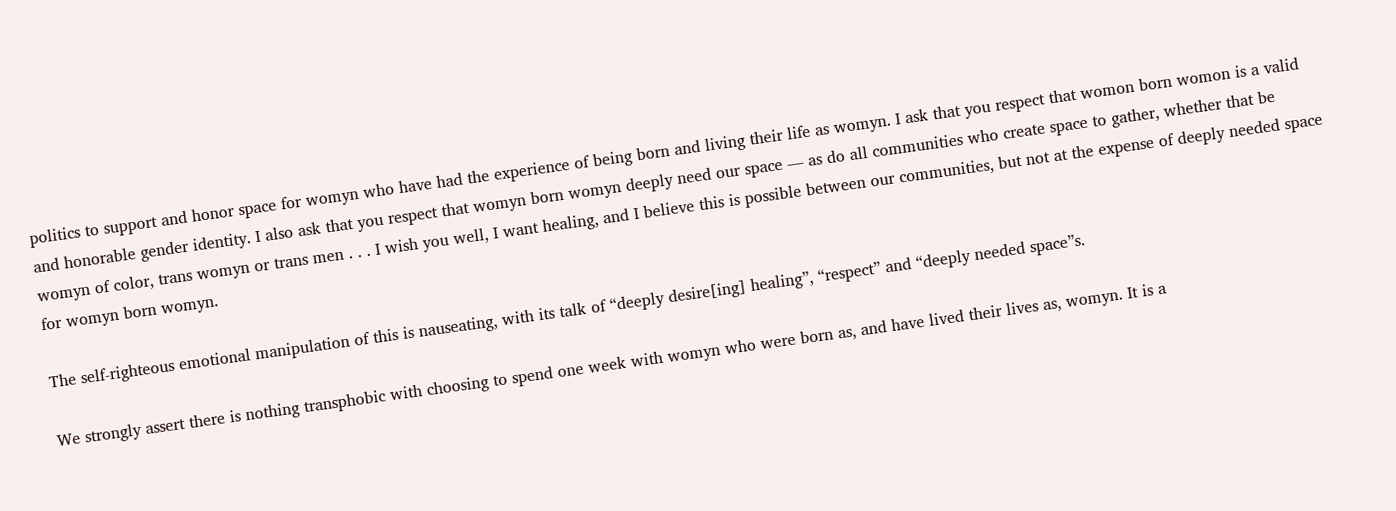politics to support and honor space for womyn who have had the experience of being born and living their life as womyn. I ask that you respect that womon born womon is a valid and honorable gender identity. I also ask that you respect that womyn born womyn deeply need our space — as do all communities who create space to gather, whether that be womyn of color, trans womyn or trans men . . . I wish you well, I want healing, and I believe this is possible between our communities, but not at the expense of deeply needed space for womyn born womyn.

The self-righteous emotional manipulation of this is nauseating, with its talk of “deeply desire[ing] healing”, “respect” and “deeply needed space”s.

We strongly assert there is nothing transphobic with choosing to spend one week with womyn who were born as, and have lived their lives as, womyn. It is a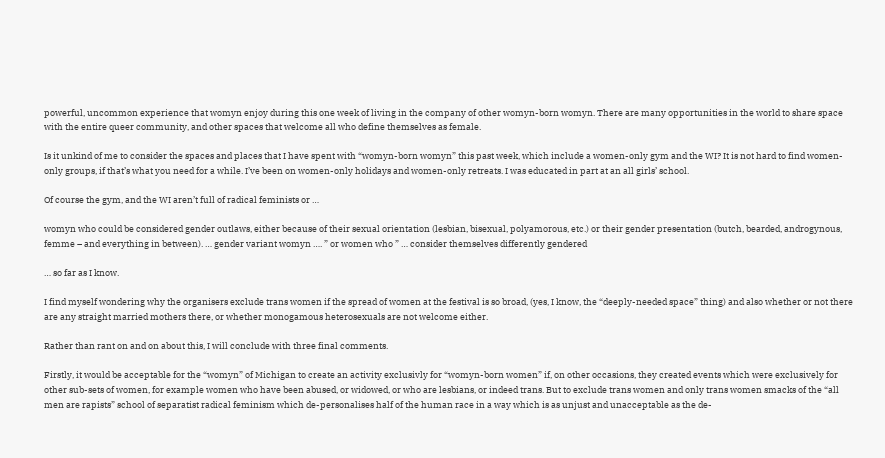powerful, uncommon experience that womyn enjoy during this one week of living in the company of other womyn-born womyn. There are many opportunities in the world to share space with the entire queer community, and other spaces that welcome all who define themselves as female.

Is it unkind of me to consider the spaces and places that I have spent with “womyn-born womyn” this past week, which include a women-only gym and the WI? It is not hard to find women-only groups, if that’s what you need for a while. I’ve been on women-only holidays and women-only retreats. I was educated in part at an all girls’ school.

Of course the gym, and the WI aren’t full of radical feminists or …

womyn who could be considered gender outlaws, either because of their sexual orientation (lesbian, bisexual, polyamorous, etc.) or their gender presentation (butch, bearded, androgynous, femme – and everything in between). … gender variant womyn …. ” or women who ” … consider themselves differently gendered

… so far as I know.

I find myself wondering why the organisers exclude trans women if the spread of women at the festival is so broad, (yes, I know, the “deeply-needed space” thing) and also whether or not there are any straight married mothers there, or whether monogamous heterosexuals are not welcome either.

Rather than rant on and on about this, I will conclude with three final comments.

Firstly, it would be acceptable for the “womyn” of Michigan to create an activity exclusivly for “womyn-born women” if, on other occasions, they created events which were exclusively for other sub-sets of women, for example women who have been abused, or widowed, or who are lesbians, or indeed trans. But to exclude trans women and only trans women smacks of the “all men are rapists” school of separatist radical feminism which de-personalises half of the human race in a way which is as unjust and unacceptable as the de-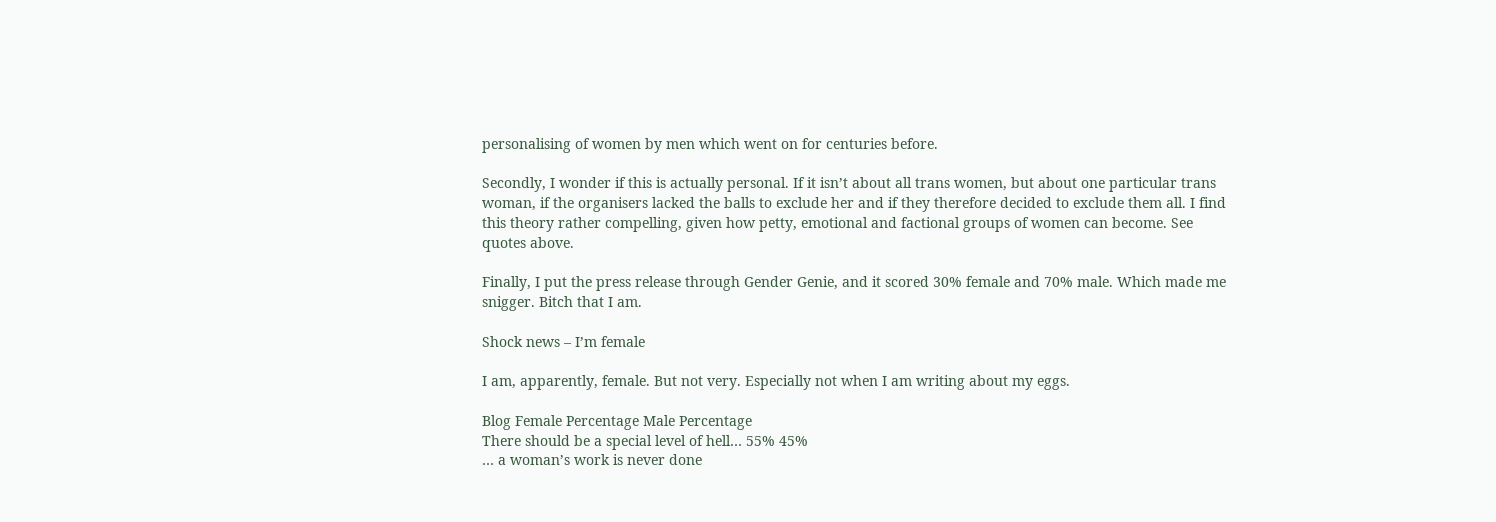personalising of women by men which went on for centuries before.

Secondly, I wonder if this is actually personal. If it isn’t about all trans women, but about one particular trans woman, if the organisers lacked the balls to exclude her and if they therefore decided to exclude them all. I find this theory rather compelling, given how petty, emotional and factional groups of women can become. See quotes above.

Finally, I put the press release through Gender Genie, and it scored 30% female and 70% male. Which made me snigger. Bitch that I am.

Shock news – I’m female

I am, apparently, female. But not very. Especially not when I am writing about my eggs.

Blog Female Percentage Male Percentage
There should be a special level of hell… 55% 45%
… a woman’s work is never done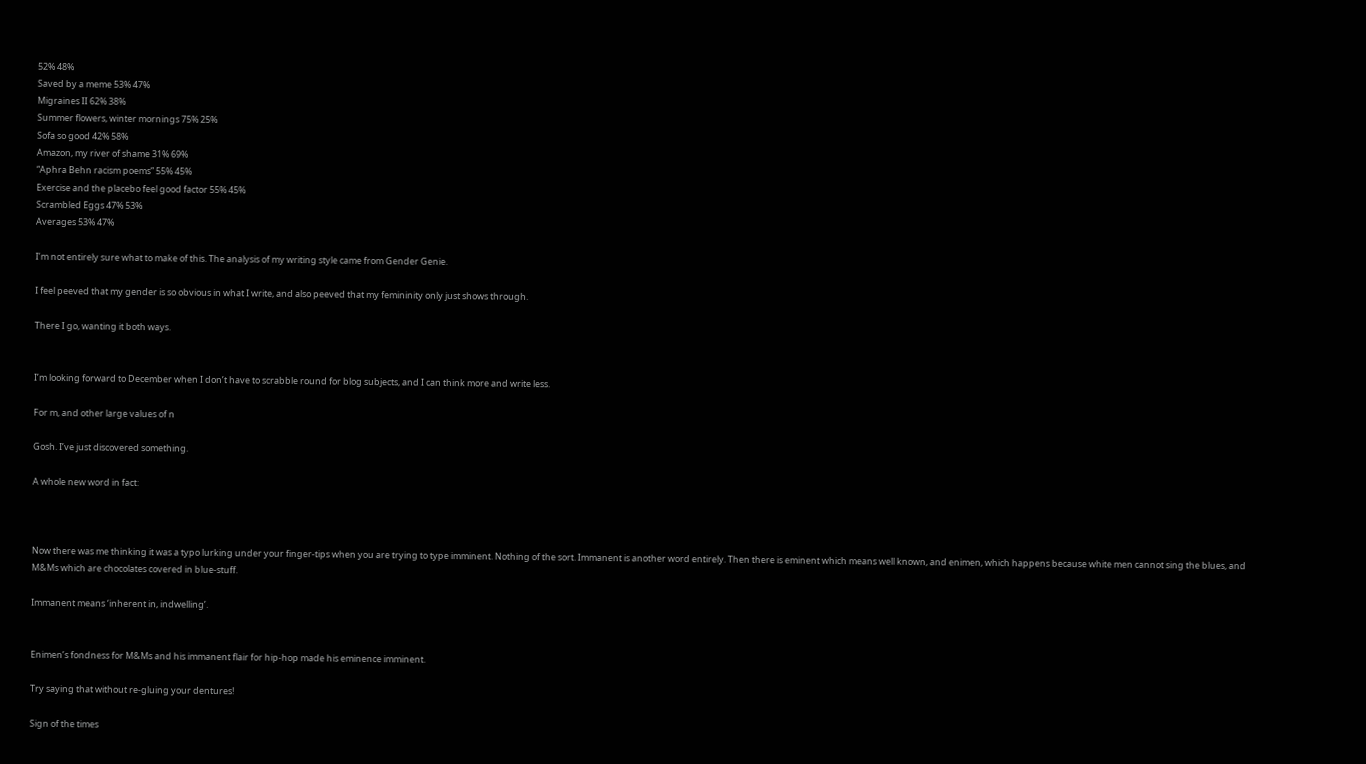52% 48%
Saved by a meme 53% 47%
Migraines II 62% 38%
Summer flowers, winter mornings 75% 25%
Sofa so good 42% 58%
Amazon, my river of shame 31% 69%
“Aphra Behn racism poems” 55% 45%
Exercise and the placebo feel good factor 55% 45%
Scrambled Eggs 47% 53%
Averages 53% 47%

I’m not entirely sure what to make of this. The analysis of my writing style came from Gender Genie.

I feel peeved that my gender is so obvious in what I write, and also peeved that my femininity only just shows through.

There I go, wanting it both ways.


I’m looking forward to December when I don’t have to scrabble round for blog subjects, and I can think more and write less.

For m, and other large values of n

Gosh. I’ve just discovered something.

A whole new word in fact:



Now there was me thinking it was a typo lurking under your finger-tips when you are trying to type imminent. Nothing of the sort. Immanent is another word entirely. Then there is eminent which means well known, and enimen, which happens because white men cannot sing the blues, and M&Ms which are chocolates covered in blue-stuff.

Immanent means ‘inherent in, indwelling’.


Enimen’s fondness for M&Ms and his immanent flair for hip-hop made his eminence imminent.

Try saying that without re-gluing your dentures!

Sign of the times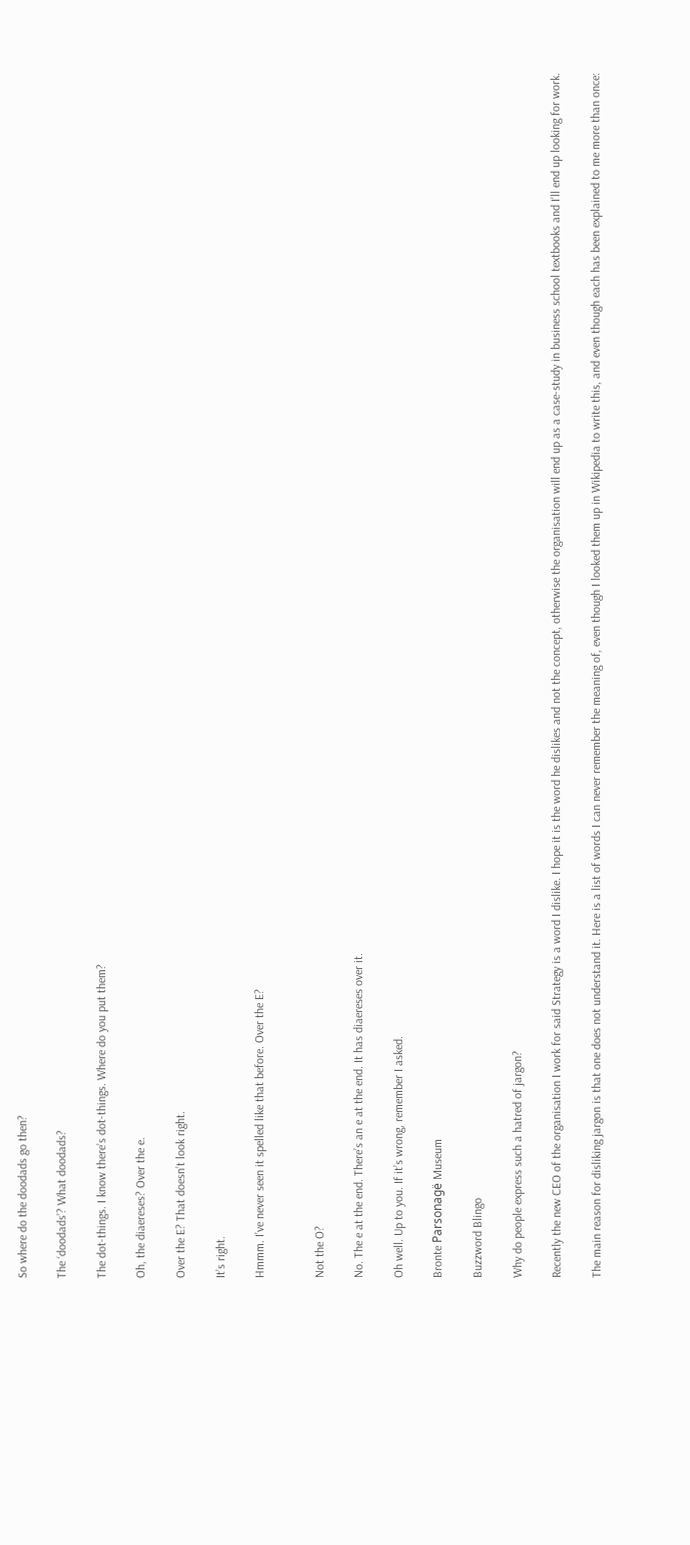So where do the doodads go then?

The ‘doodads’? What doodads?

The dot-things. I know there’s dot-things. Where do you put them?

Oh, the diaereses? Over the e.

Over the E? That doesn’t look right.

It’s right.

Hmmm. I’ve never seen it spelled like that before. Over the E?


Not the O?

No. The e at the end. There’s an e at the end. It has diaereses over it.

Oh well. Up to you. If it’s wrong, remember I asked.

Bronte Parsonagë Museum

Buzzword Blingo

Why do people express such a hatred of jargon?

Recently the new CEO of the organisation I work for said Strategy is a word I dislike. I hope it is the word he dislikes and not the concept, otherwise the organisation will end up as a case-study in business school textbooks and I’ll end up looking for work.

The main reason for disliking jargon is that one does not understand it. Here is a list of words I can never remember the meaning of, even though I looked them up in Wikipedia to write this, and even though each has been explained to me more than once: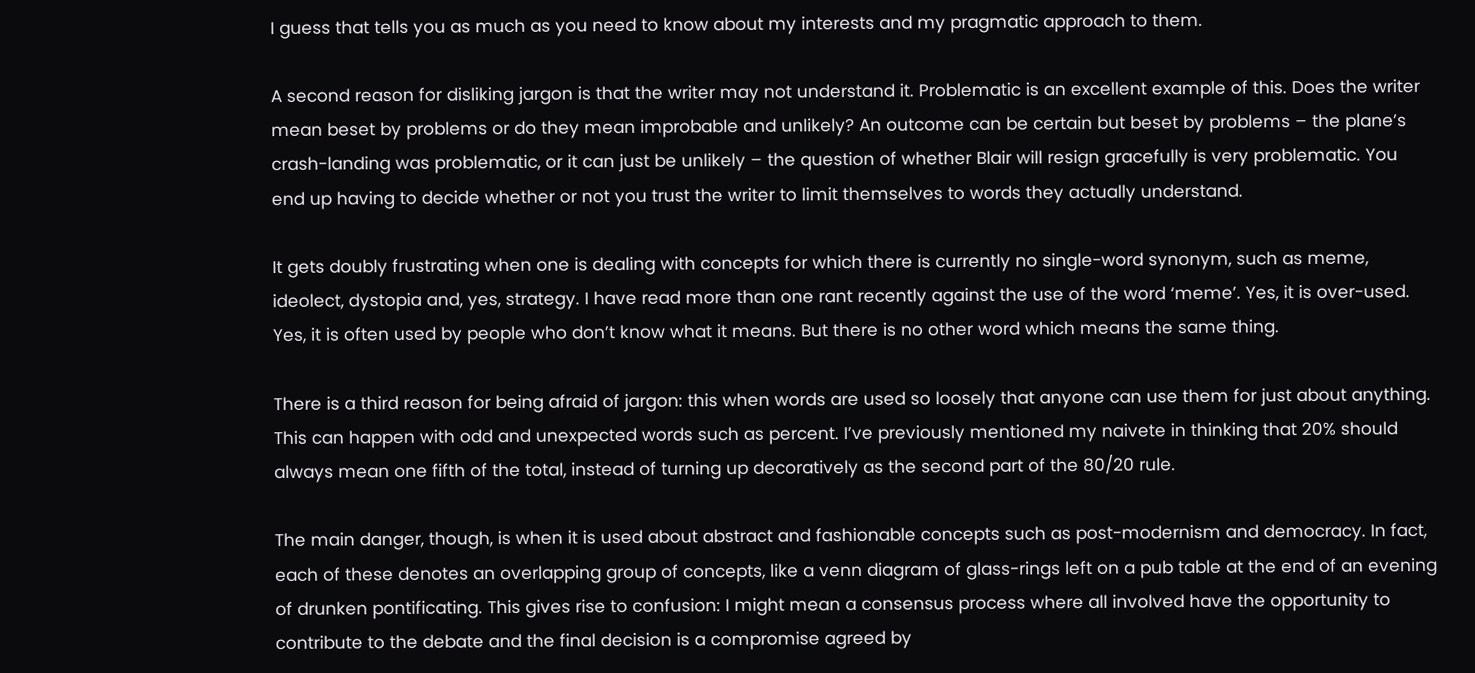I guess that tells you as much as you need to know about my interests and my pragmatic approach to them.

A second reason for disliking jargon is that the writer may not understand it. Problematic is an excellent example of this. Does the writer mean beset by problems or do they mean improbable and unlikely? An outcome can be certain but beset by problems – the plane’s crash-landing was problematic, or it can just be unlikely – the question of whether Blair will resign gracefully is very problematic. You end up having to decide whether or not you trust the writer to limit themselves to words they actually understand.

It gets doubly frustrating when one is dealing with concepts for which there is currently no single-word synonym, such as meme, ideolect, dystopia and, yes, strategy. I have read more than one rant recently against the use of the word ‘meme’. Yes, it is over-used. Yes, it is often used by people who don’t know what it means. But there is no other word which means the same thing.

There is a third reason for being afraid of jargon: this when words are used so loosely that anyone can use them for just about anything. This can happen with odd and unexpected words such as percent. I’ve previously mentioned my naivete in thinking that 20% should always mean one fifth of the total, instead of turning up decoratively as the second part of the 80/20 rule.

The main danger, though, is when it is used about abstract and fashionable concepts such as post-modernism and democracy. In fact, each of these denotes an overlapping group of concepts, like a venn diagram of glass-rings left on a pub table at the end of an evening of drunken pontificating. This gives rise to confusion: I might mean a consensus process where all involved have the opportunity to contribute to the debate and the final decision is a compromise agreed by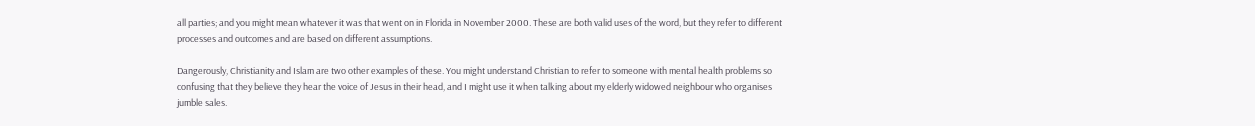all parties; and you might mean whatever it was that went on in Florida in November 2000. These are both valid uses of the word, but they refer to different processes and outcomes and are based on different assumptions.

Dangerously, Christianity and Islam are two other examples of these. You might understand Christian to refer to someone with mental health problems so confusing that they believe they hear the voice of Jesus in their head, and I might use it when talking about my elderly widowed neighbour who organises jumble sales.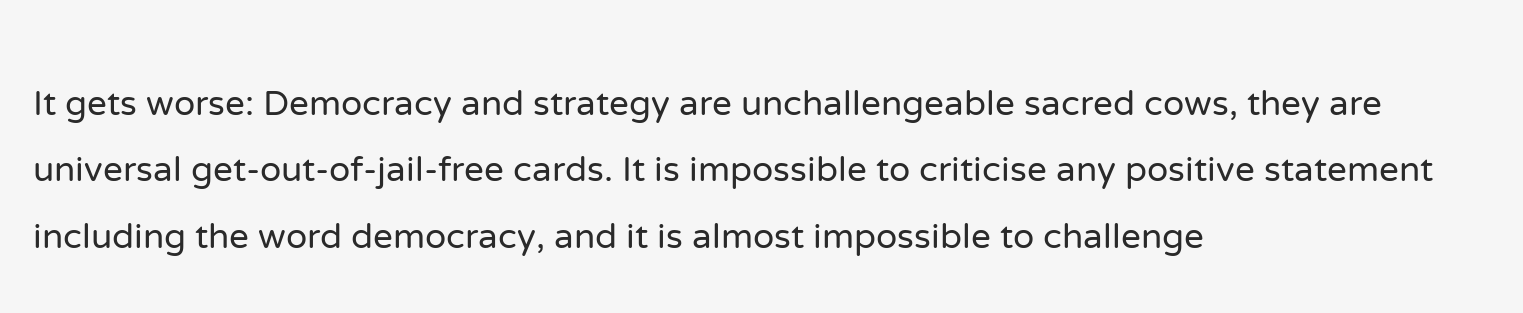It gets worse: Democracy and strategy are unchallengeable sacred cows, they are universal get-out-of-jail-free cards. It is impossible to criticise any positive statement including the word democracy, and it is almost impossible to challenge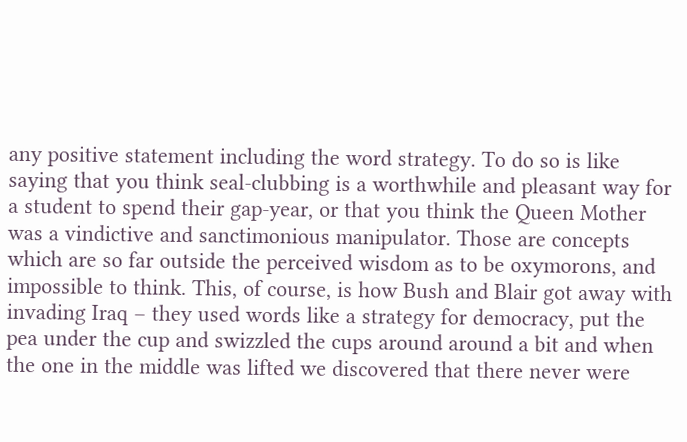any positive statement including the word strategy. To do so is like saying that you think seal-clubbing is a worthwhile and pleasant way for a student to spend their gap-year, or that you think the Queen Mother was a vindictive and sanctimonious manipulator. Those are concepts which are so far outside the perceived wisdom as to be oxymorons, and impossible to think. This, of course, is how Bush and Blair got away with invading Iraq – they used words like a strategy for democracy, put the pea under the cup and swizzled the cups around around a bit and when the one in the middle was lifted we discovered that there never were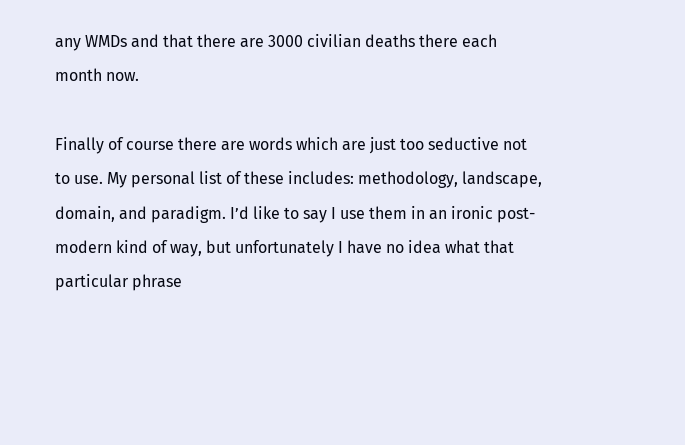any WMDs and that there are 3000 civilian deaths there each month now.

Finally of course there are words which are just too seductive not to use. My personal list of these includes: methodology, landscape, domain, and paradigm. I’d like to say I use them in an ironic post-modern kind of way, but unfortunately I have no idea what that particular phrase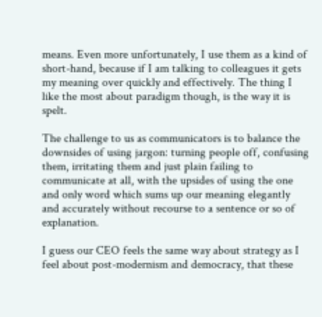means. Even more unfortunately, I use them as a kind of short-hand, because if I am talking to colleagues it gets my meaning over quickly and effectively. The thing I like the most about paradigm though, is the way it is spelt.

The challenge to us as communicators is to balance the downsides of using jargon: turning people off, confusing them, irritating them and just plain failing to communicate at all, with the upsides of using the one and only word which sums up our meaning elegantly and accurately without recourse to a sentence or so of explanation.

I guess our CEO feels the same way about strategy as I feel about post-modernism and democracy, that these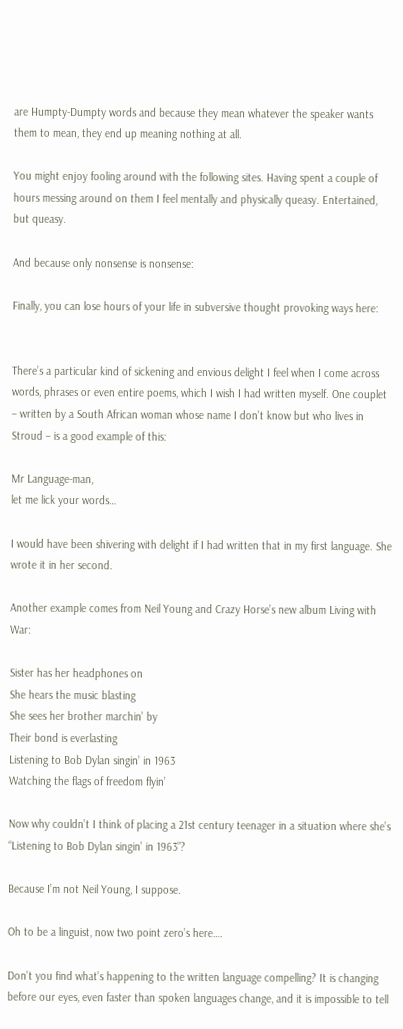are Humpty-Dumpty words and because they mean whatever the speaker wants them to mean, they end up meaning nothing at all.

You might enjoy fooling around with the following sites. Having spent a couple of hours messing around on them I feel mentally and physically queasy. Entertained, but queasy.

And because only nonsense is nonsense:

Finally, you can lose hours of your life in subversive thought provoking ways here:


There’s a particular kind of sickening and envious delight I feel when I come across words, phrases or even entire poems, which I wish I had written myself. One couplet – written by a South African woman whose name I don’t know but who lives in Stroud – is a good example of this:

Mr Language-man,
let me lick your words…

I would have been shivering with delight if I had written that in my first language. She wrote it in her second.

Another example comes from Neil Young and Crazy Horse’s new album Living with War:

Sister has her headphones on
She hears the music blasting
She sees her brother marchin’ by
Their bond is everlasting
Listening to Bob Dylan singin’ in 1963
Watching the flags of freedom flyin’

Now why couldn’t I think of placing a 21st century teenager in a situation where she’s “Listening to Bob Dylan singin’ in 1963”?

Because I’m not Neil Young, I suppose.

Oh to be a linguist, now two point zero’s here….

Don’t you find what’s happening to the written language compelling? It is changing before our eyes, even faster than spoken languages change, and it is impossible to tell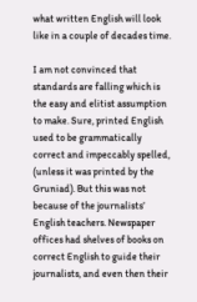what written English will look like in a couple of decades time.

I am not convinced that standards are falling which is the easy and elitist assumption to make. Sure, printed English used to be grammatically correct and impeccably spelled, (unless it was printed by the Gruniad). But this was not because of the journalists’ English teachers. Newspaper offices had shelves of books on correct English to guide their journalists, and even then their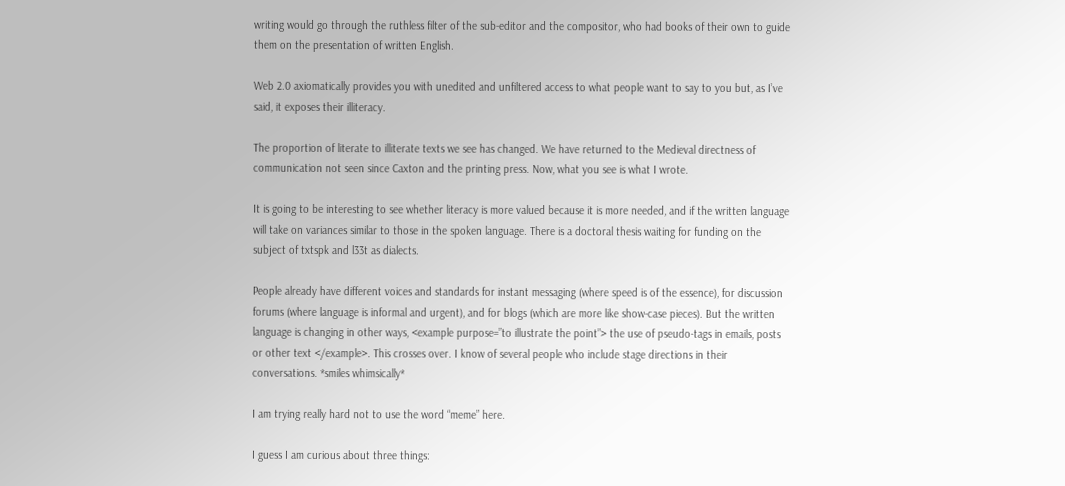writing would go through the ruthless filter of the sub-editor and the compositor, who had books of their own to guide them on the presentation of written English.

Web 2.0 axiomatically provides you with unedited and unfiltered access to what people want to say to you but, as I’ve said, it exposes their illiteracy.

The proportion of literate to illiterate texts we see has changed. We have returned to the Medieval directness of communication not seen since Caxton and the printing press. Now, what you see is what I wrote.

It is going to be interesting to see whether literacy is more valued because it is more needed, and if the written language will take on variances similar to those in the spoken language. There is a doctoral thesis waiting for funding on the subject of txtspk and l33t as dialects.

People already have different voices and standards for instant messaging (where speed is of the essence), for discussion forums (where language is informal and urgent), and for blogs (which are more like show-case pieces). But the written language is changing in other ways, <example purpose=”to illustrate the point”> the use of pseudo-tags in emails, posts or other text </example>. This crosses over. I know of several people who include stage directions in their conversations. *smiles whimsically*

I am trying really hard not to use the word “meme” here.

I guess I am curious about three things: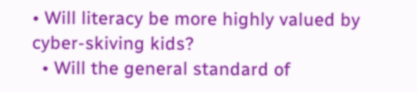• Will literacy be more highly valued by cyber-skiving kids?
  • Will the general standard of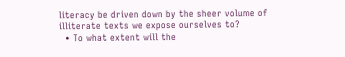literacy be driven down by the sheer volume of illiterate texts we expose ourselves to?
  • To what extent will the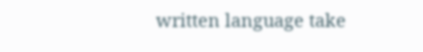written language take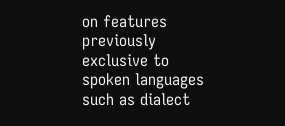on features previously exclusive to spoken languages such as dialect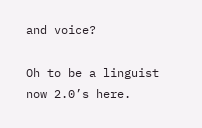and voice?

Oh to be a linguist now 2.0’s here.